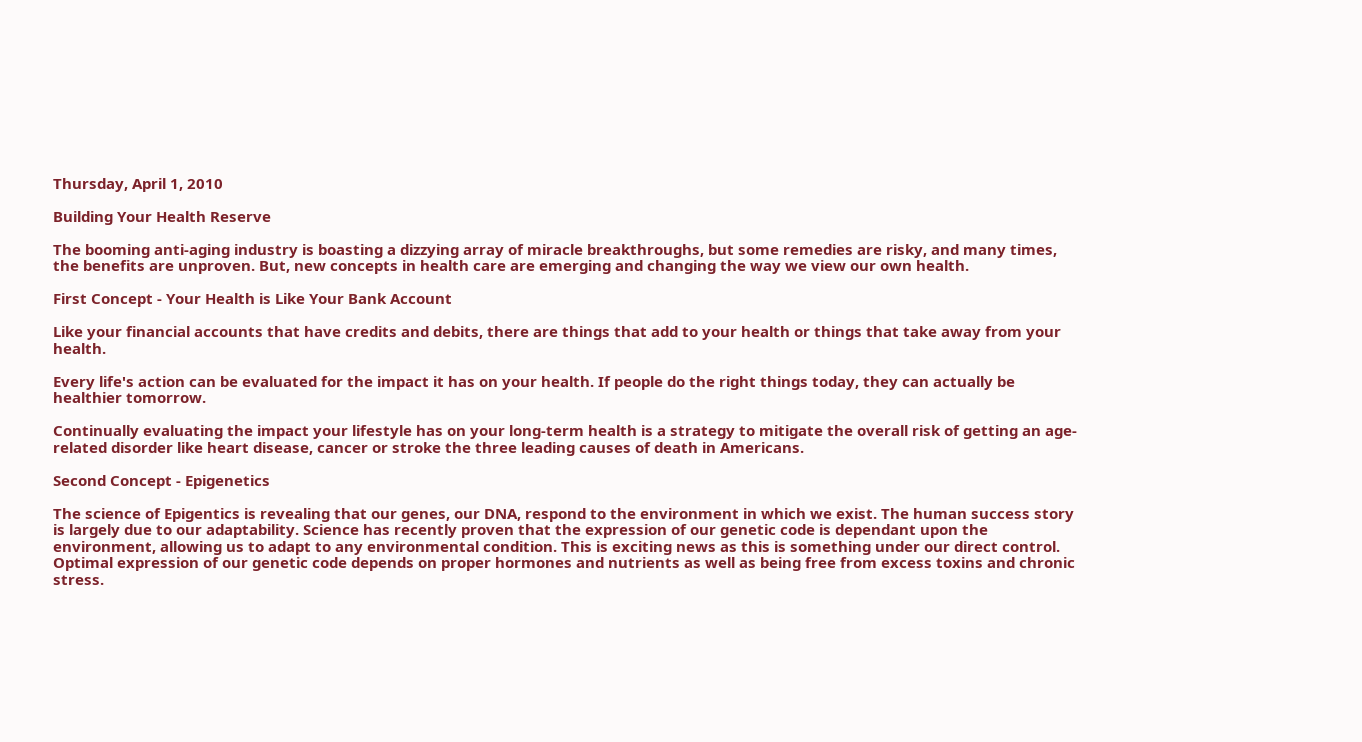Thursday, April 1, 2010

Building Your Health Reserve

The booming anti-aging industry is boasting a dizzying array of miracle breakthroughs, but some remedies are risky, and many times, the benefits are unproven. But, new concepts in health care are emerging and changing the way we view our own health.

First Concept - Your Health is Like Your Bank Account

Like your financial accounts that have credits and debits, there are things that add to your health or things that take away from your health.

Every life's action can be evaluated for the impact it has on your health. If people do the right things today, they can actually be healthier tomorrow.

Continually evaluating the impact your lifestyle has on your long-term health is a strategy to mitigate the overall risk of getting an age-related disorder like heart disease, cancer or stroke the three leading causes of death in Americans.

Second Concept - Epigenetics

The science of Epigentics is revealing that our genes, our DNA, respond to the environment in which we exist. The human success story is largely due to our adaptability. Science has recently proven that the expression of our genetic code is dependant upon the environment, allowing us to adapt to any environmental condition. This is exciting news as this is something under our direct control. Optimal expression of our genetic code depends on proper hormones and nutrients as well as being free from excess toxins and chronic stress.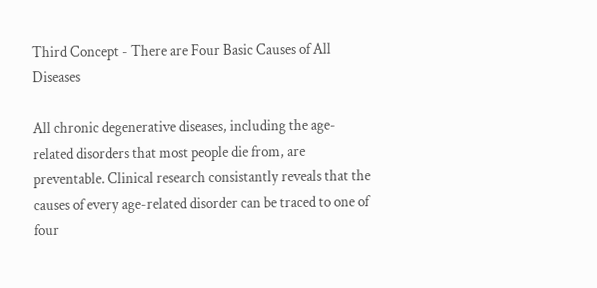Third Concept - There are Four Basic Causes of All Diseases

All chronic degenerative diseases, including the age-related disorders that most people die from, are preventable. Clinical research consistantly reveals that the causes of every age-related disorder can be traced to one of four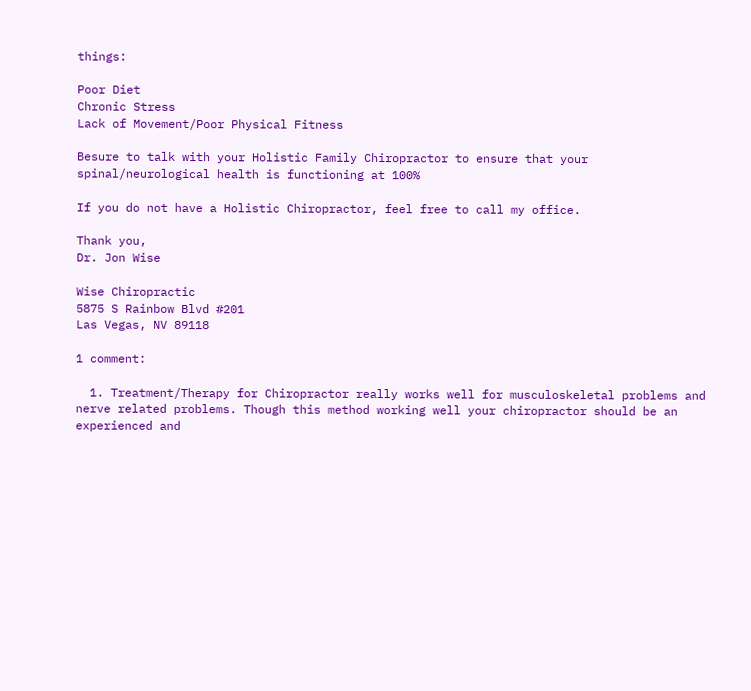things:

Poor Diet
Chronic Stress
Lack of Movement/Poor Physical Fitness

Besure to talk with your Holistic Family Chiropractor to ensure that your spinal/neurological health is functioning at 100%

If you do not have a Holistic Chiropractor, feel free to call my office.

Thank you,
Dr. Jon Wise

Wise Chiropractic
5875 S Rainbow Blvd #201
Las Vegas, NV 89118

1 comment:

  1. Treatment/Therapy for Chiropractor really works well for musculoskeletal problems and nerve related problems. Though this method working well your chiropractor should be an experienced and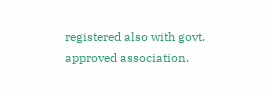registered also with govt. approved association.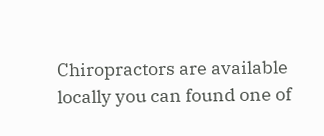Chiropractors are available locally you can found one of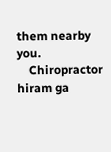them nearby you.
    Chiropractor hiram ga